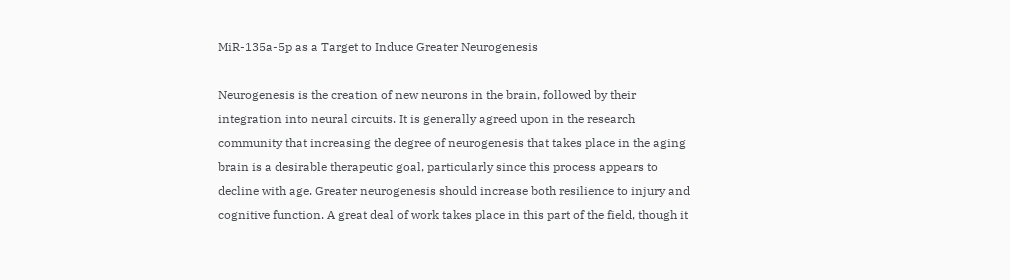MiR-135a-5p as a Target to Induce Greater Neurogenesis

Neurogenesis is the creation of new neurons in the brain, followed by their integration into neural circuits. It is generally agreed upon in the research community that increasing the degree of neurogenesis that takes place in the aging brain is a desirable therapeutic goal, particularly since this process appears to decline with age. Greater neurogenesis should increase both resilience to injury and cognitive function. A great deal of work takes place in this part of the field, though it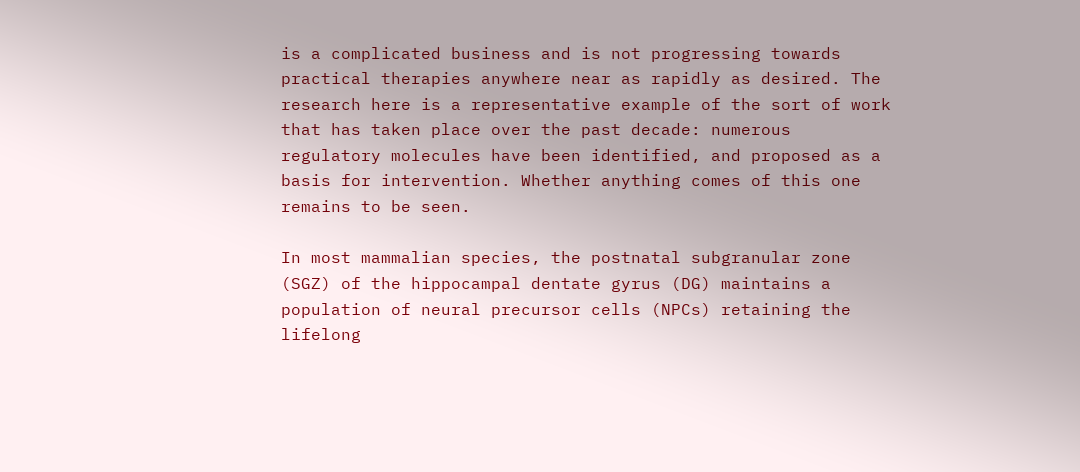is a complicated business and is not progressing towards practical therapies anywhere near as rapidly as desired. The research here is a representative example of the sort of work that has taken place over the past decade: numerous regulatory molecules have been identified, and proposed as a basis for intervention. Whether anything comes of this one remains to be seen.

In most mammalian species, the postnatal subgranular zone (SGZ) of the hippocampal dentate gyrus (DG) maintains a population of neural precursor cells (NPCs) retaining the lifelong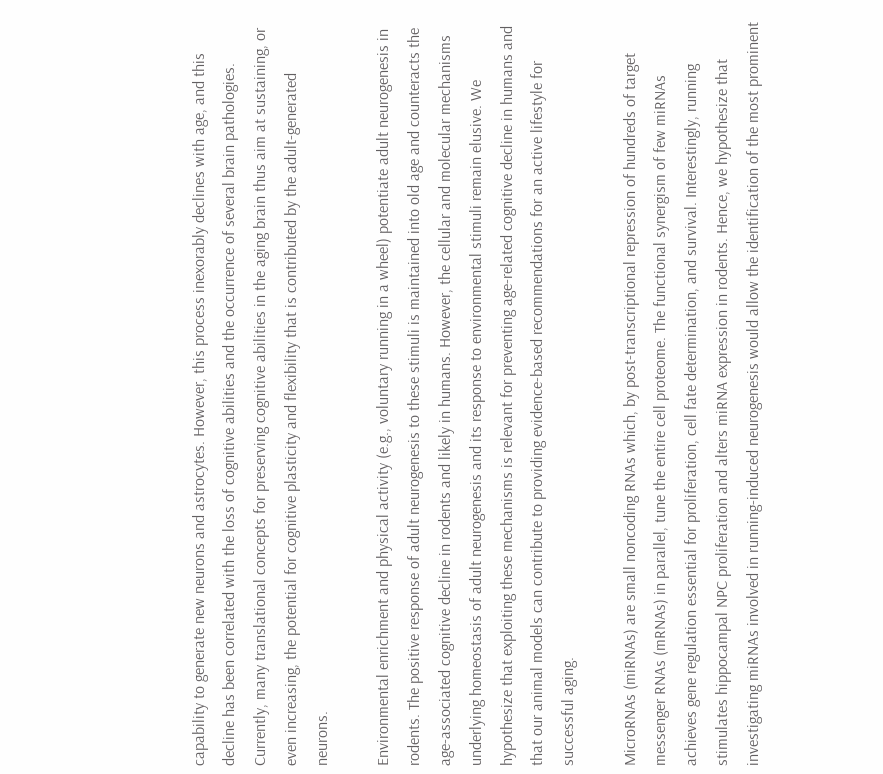capability to generate new neurons and astrocytes. However, this process inexorably declines with age, and this decline has been correlated with the loss of cognitive abilities and the occurrence of several brain pathologies. Currently, many translational concepts for preserving cognitive abilities in the aging brain thus aim at sustaining, or even increasing, the potential for cognitive plasticity and flexibility that is contributed by the adult-generated neurons.

Environmental enrichment and physical activity (e.g., voluntary running in a wheel) potentiate adult neurogenesis in rodents. The positive response of adult neurogenesis to these stimuli is maintained into old age and counteracts the age-associated cognitive decline in rodents and likely in humans. However, the cellular and molecular mechanisms underlying homeostasis of adult neurogenesis and its response to environmental stimuli remain elusive. We hypothesize that exploiting these mechanisms is relevant for preventing age-related cognitive decline in humans and that our animal models can contribute to providing evidence-based recommendations for an active lifestyle for successful aging.

MicroRNAs (miRNAs) are small noncoding RNAs which, by post-transcriptional repression of hundreds of target messenger RNAs (mRNAs) in parallel, tune the entire cell proteome. The functional synergism of few miRNAs achieves gene regulation essential for proliferation, cell fate determination, and survival. Interestingly, running stimulates hippocampal NPC proliferation and alters miRNA expression in rodents. Hence, we hypothesize that investigating miRNAs involved in running-induced neurogenesis would allow the identification of the most prominent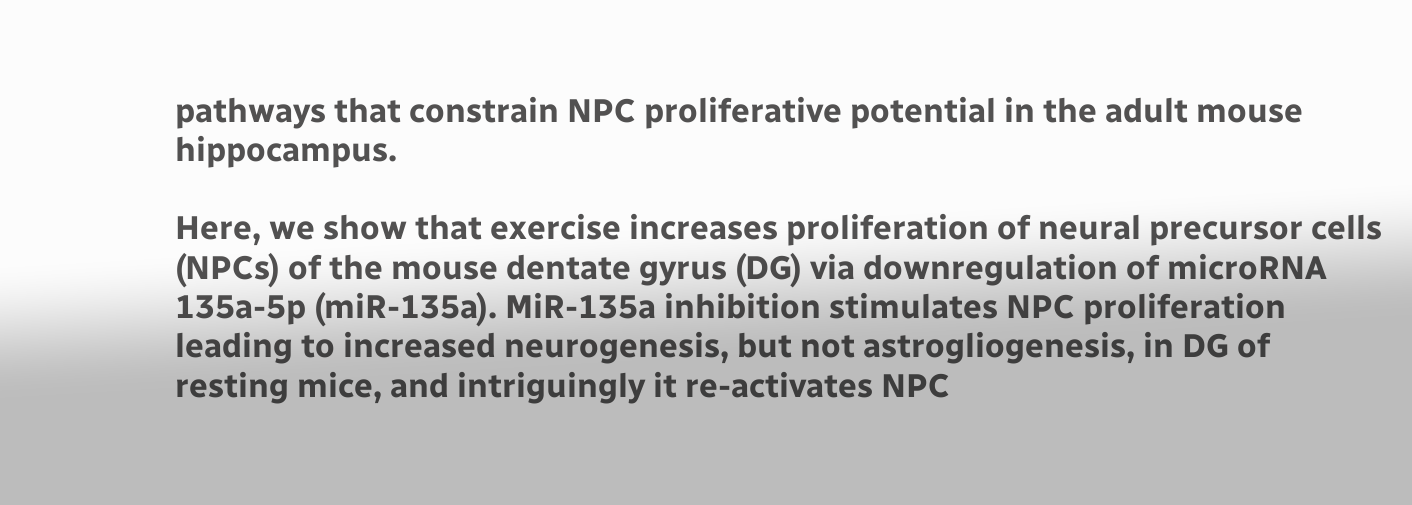pathways that constrain NPC proliferative potential in the adult mouse hippocampus.

Here, we show that exercise increases proliferation of neural precursor cells (NPCs) of the mouse dentate gyrus (DG) via downregulation of microRNA 135a-5p (miR-135a). MiR-135a inhibition stimulates NPC proliferation leading to increased neurogenesis, but not astrogliogenesis, in DG of resting mice, and intriguingly it re-activates NPC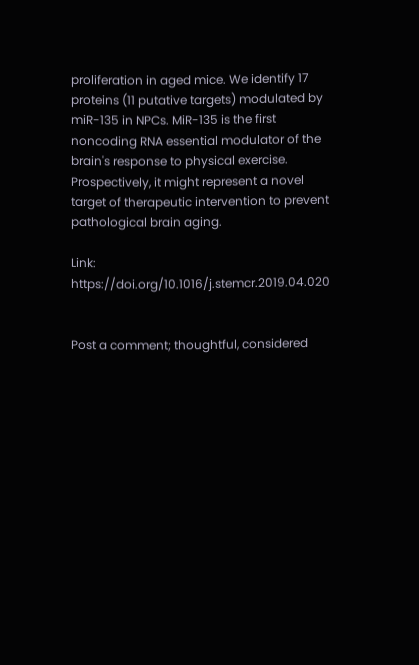proliferation in aged mice. We identify 17 proteins (11 putative targets) modulated by miR-135 in NPCs. MiR-135 is the first noncoding RNA essential modulator of the brain's response to physical exercise. Prospectively, it might represent a novel target of therapeutic intervention to prevent pathological brain aging.

Link: https://doi.org/10.1016/j.stemcr.2019.04.020


Post a comment; thoughtful, considered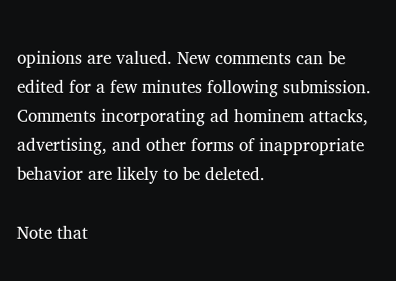opinions are valued. New comments can be edited for a few minutes following submission. Comments incorporating ad hominem attacks, advertising, and other forms of inappropriate behavior are likely to be deleted.

Note that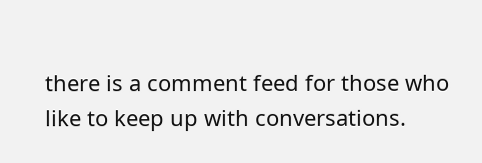there is a comment feed for those who like to keep up with conversations.